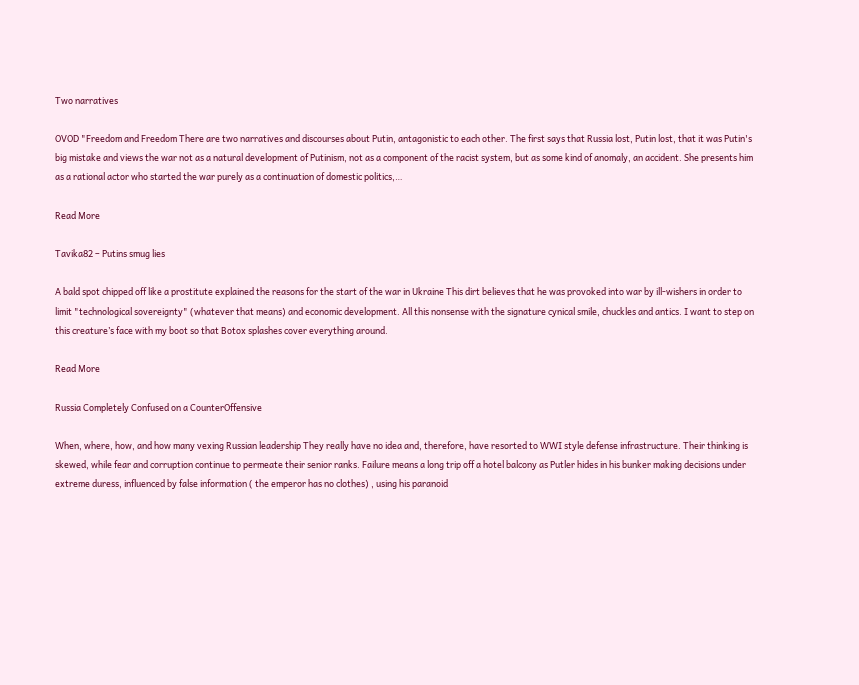Two narratives

OVOD "Freedom and Freedom There are two narratives and discourses about Putin, antagonistic to each other. The first says that Russia lost, Putin lost, that it was Putin's big mistake and views the war not as a natural development of Putinism, not as a component of the racist system, but as some kind of anomaly, an accident. She presents him as a rational actor who started the war purely as a continuation of domestic politics,…

Read More

Tavika82 – Putins smug lies

A bald spot chipped off like a prostitute explained the reasons for the start of the war in Ukraine This dirt believes that he was provoked into war by ill-wishers in order to limit "technological sovereignty" (whatever that means) and economic development. All this nonsense with the signature cynical smile, chuckles and antics. I want to step on this creature’s face with my boot so that Botox splashes cover everything around.

Read More

Russia Completely Confused on a CounterOffensive

When, where, how, and how many vexing Russian leadership They really have no idea and, therefore, have resorted to WWI style defense infrastructure. Their thinking is skewed, while fear and corruption continue to permeate their senior ranks. Failure means a long trip off a hotel balcony as Putler hides in his bunker making decisions under extreme duress, influenced by false information ( the emperor has no clothes) , using his paranoid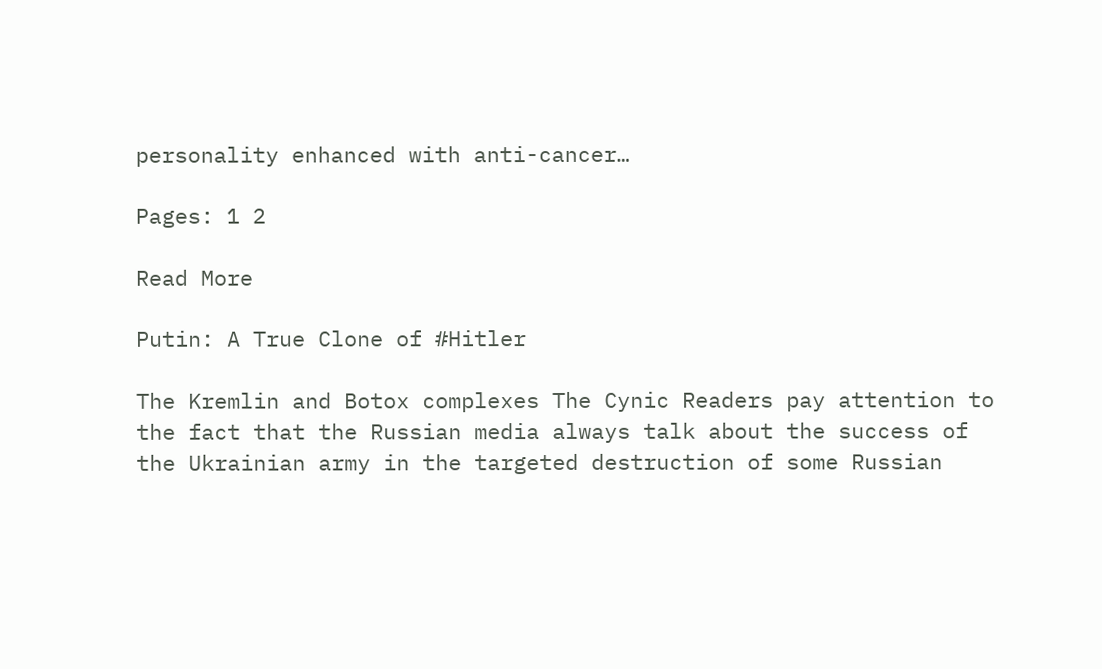personality enhanced with anti-cancer…

Pages: 1 2

Read More

Putin: A True Clone of #Hitler

The Kremlin and Botox complexes The Cynic Readers pay attention to the fact that the Russian media always talk about the success of the Ukrainian army in the targeted destruction of some Russian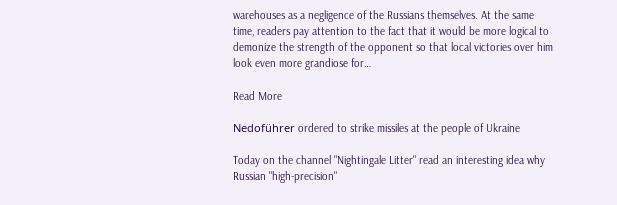warehouses as a negligence of the Russians themselves. At the same time, readers pay attention to the fact that it would be more logical to demonize the strength of the opponent so that local victories over him look even more grandiose for…

Read More

Nedoführer ordered to strike missiles at the people of Ukraine

Today on the channel "Nightingale Litter" read an interesting idea why Russian "high-precision"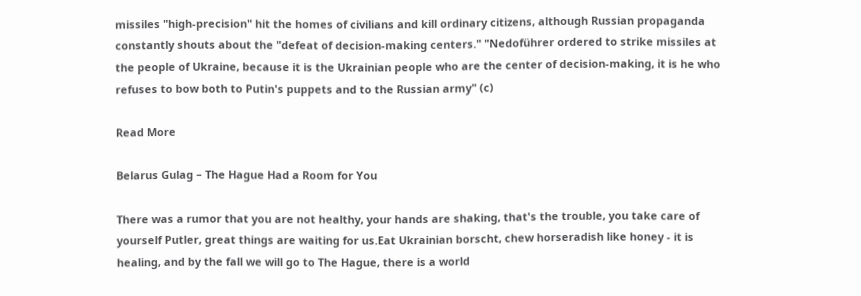missiles "high-precision" hit the homes of civilians and kill ordinary citizens, although Russian propaganda constantly shouts about the "defeat of decision-making centers." "Nedoführer ordered to strike missiles at the people of Ukraine, because it is the Ukrainian people who are the center of decision-making, it is he who refuses to bow both to Putin's puppets and to the Russian army" (c)

Read More

Belarus Gulag – The Hague Had a Room for You

There was a rumor that you are not healthy, your hands are shaking, that's the trouble, you take care of yourself Putler, great things are waiting for us.Eat Ukrainian borscht, chew horseradish like honey - it is healing, and by the fall we will go to The Hague, there is a world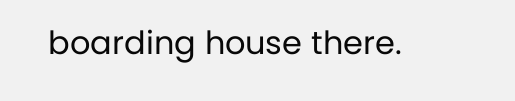boarding house there.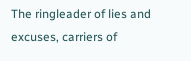The ringleader of lies and excuses, carriers of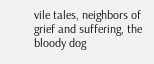vile tales, neighbors of grief and suffering, the bloody dog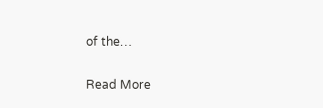of the…

Read More